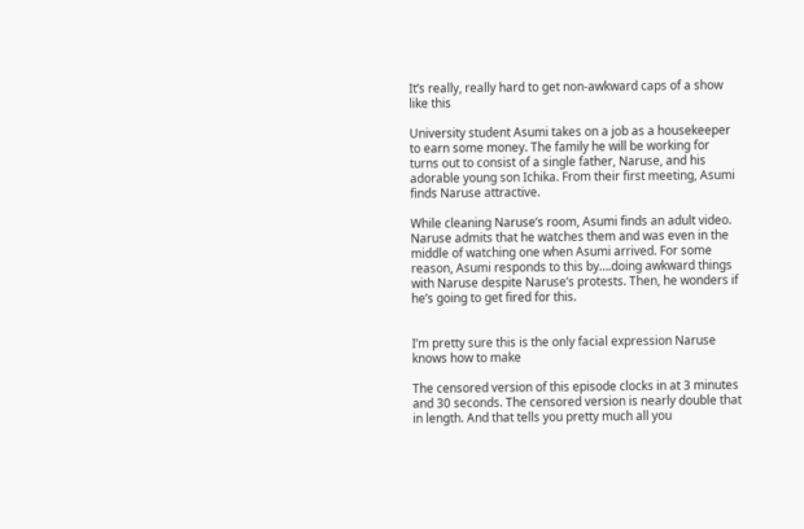It’s really, really hard to get non-awkward caps of a show like this

University student Asumi takes on a job as a housekeeper to earn some money. The family he will be working for turns out to consist of a single father, Naruse, and his adorable young son Ichika. From their first meeting, Asumi finds Naruse attractive.

While cleaning Naruse’s room, Asumi finds an adult video. Naruse admits that he watches them and was even in the middle of watching one when Asumi arrived. For some reason, Asumi responds to this by….doing awkward things with Naruse despite Naruse’s protests. Then, he wonders if he’s going to get fired for this.


I’m pretty sure this is the only facial expression Naruse knows how to make

The censored version of this episode clocks in at 3 minutes and 30 seconds. The censored version is nearly double that in length. And that tells you pretty much all you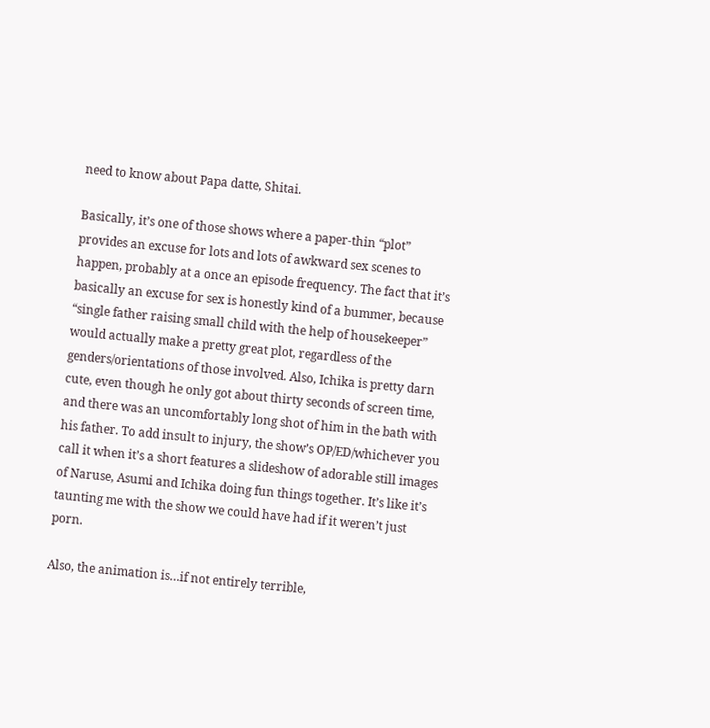need to know about Papa datte, Shitai.

Basically, it’s one of those shows where a paper-thin “plot” provides an excuse for lots and lots of awkward sex scenes to happen, probably at a once an episode frequency. The fact that it’s basically an excuse for sex is honestly kind of a bummer, because “single father raising small child with the help of housekeeper” would actually make a pretty great plot, regardless of the genders/orientations of those involved. Also, Ichika is pretty darn cute, even though he only got about thirty seconds of screen time, and there was an uncomfortably long shot of him in the bath with his father. To add insult to injury, the show’s OP/ED/whichever you call it when it’s a short features a slideshow of adorable still images of Naruse, Asumi and Ichika doing fun things together. It’s like it’s taunting me with the show we could have had if it weren’t just porn.

Also, the animation is…if not entirely terrible,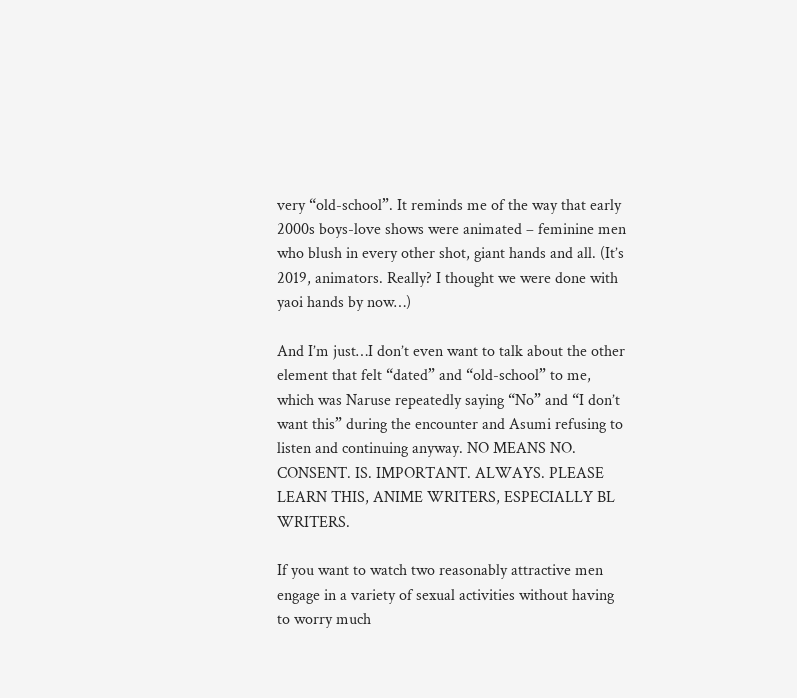very “old-school”. It reminds me of the way that early 2000s boys-love shows were animated – feminine men who blush in every other shot, giant hands and all. (It’s 2019, animators. Really? I thought we were done with yaoi hands by now…)

And I’m just…I don’t even want to talk about the other element that felt “dated” and “old-school” to me, which was Naruse repeatedly saying “No” and “I don’t want this” during the encounter and Asumi refusing to listen and continuing anyway. NO MEANS NO. CONSENT. IS. IMPORTANT. ALWAYS. PLEASE LEARN THIS, ANIME WRITERS, ESPECIALLY BL WRITERS.

If you want to watch two reasonably attractive men engage in a variety of sexual activities without having to worry much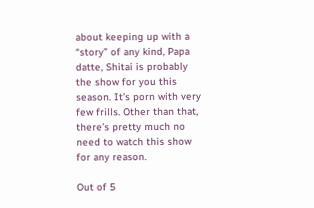about keeping up with a “story” of any kind, Papa datte, Shitai is probably the show for you this season. It’s porn with very few frills. Other than that, there’s pretty much no need to watch this show for any reason.

Out of 5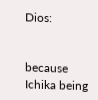Dios:


because Ichika being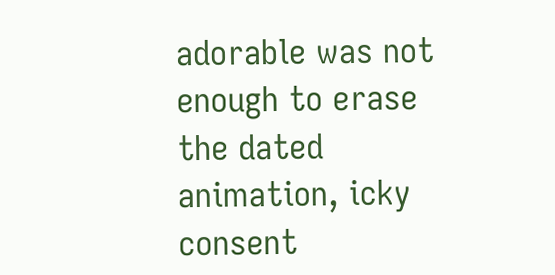adorable was not enough to erase the dated animation, icky consent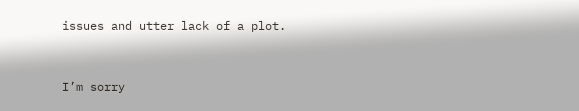issues and utter lack of a plot.


I’m sorry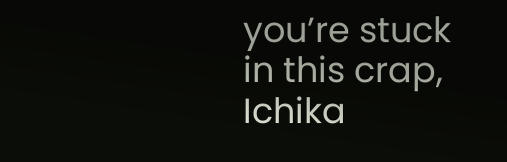you’re stuck in this crap, Ichika